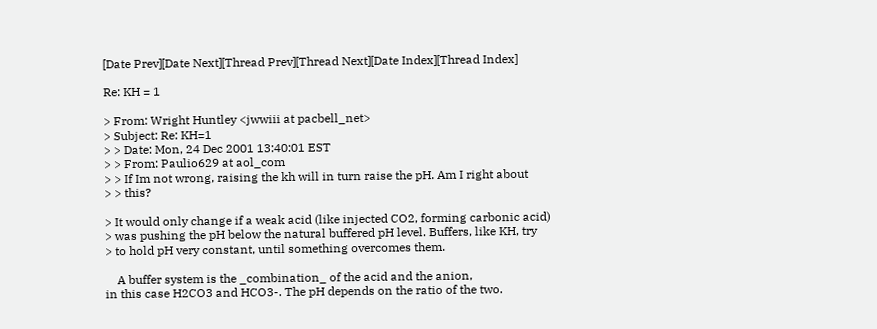[Date Prev][Date Next][Thread Prev][Thread Next][Date Index][Thread Index]

Re: KH = 1

> From: Wright Huntley <jwwiii at pacbell_net>
> Subject: Re: KH=1
> > Date: Mon, 24 Dec 2001 13:40:01 EST
> > From: Paulio629 at aol_com
> > If Im not wrong, raising the kh will in turn raise the pH. Am I right about
> > this?

> It would only change if a weak acid (like injected CO2, forming carbonic acid)
> was pushing the pH below the natural buffered pH level. Buffers, like KH, try
> to hold pH very constant, until something overcomes them.

    A buffer system is the _combination_ of the acid and the anion,
in this case H2CO3 and HCO3-. The pH depends on the ratio of the two.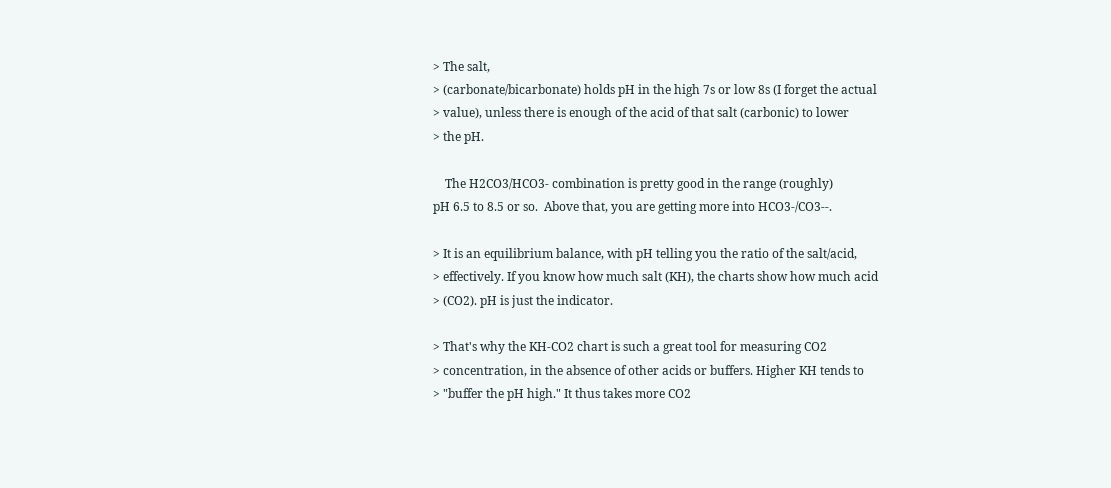> The salt,
> (carbonate/bicarbonate) holds pH in the high 7s or low 8s (I forget the actual
> value), unless there is enough of the acid of that salt (carbonic) to lower
> the pH.

    The H2CO3/HCO3- combination is pretty good in the range (roughly)
pH 6.5 to 8.5 or so.  Above that, you are getting more into HCO3-/CO3--.

> It is an equilibrium balance, with pH telling you the ratio of the salt/acid,
> effectively. If you know how much salt (KH), the charts show how much acid
> (CO2). pH is just the indicator.

> That's why the KH-CO2 chart is such a great tool for measuring CO2
> concentration, in the absence of other acids or buffers. Higher KH tends to
> "buffer the pH high." It thus takes more CO2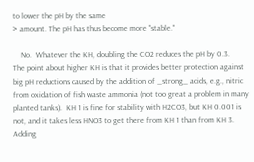to lower the pH by the same
> amount. The pH has thus become more "stable."

    No.  Whatever the KH, doubling the CO2 reduces the pH by 0.3.
The point about higher KH is that it provides better protection against
big pH reductions caused by the addition of _strong_ acids, e.g., nitric
from oxidation of fish waste ammonia (not too great a problem in many
planted tanks).  KH 1 is fine for stability with H2CO3, but KH 0.001 is
not, and it takes less HNO3 to get there from KH 1 than from KH 3.
Adding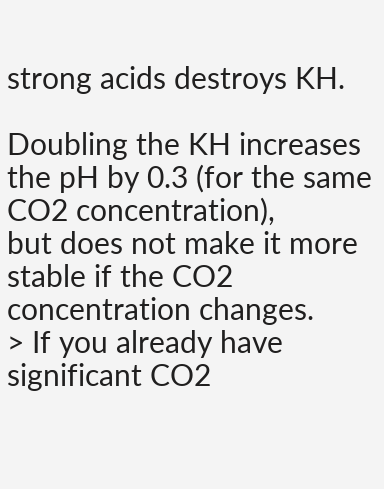strong acids destroys KH.

Doubling the KH increases the pH by 0.3 (for the same CO2 concentration),
but does not make it more stable if the CO2 concentration changes.
> If you already have significant CO2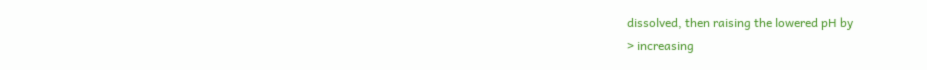dissolved, then raising the lowered pH by
> increasing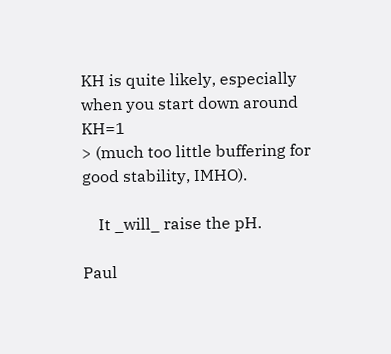KH is quite likely, especially when you start down around KH=1
> (much too little buffering for good stability, IMHO).

    It _will_ raise the pH.

Paul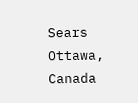Sears        Ottawa, Canada